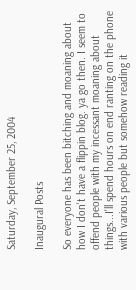Saturday, September 25, 2004

Inaugural Posts

So everyone has been bitching and moaning about how I don't have a flippin blog. ya go then. I seem to offend people with my incessant moaning about things...I'll spend hours on end ranting on the phone with various people but somehow reading it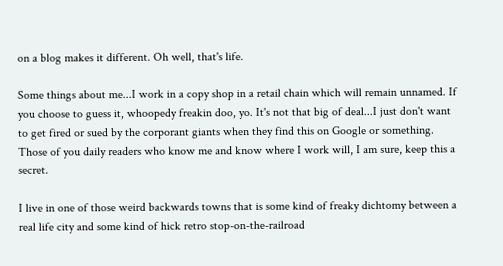on a blog makes it different. Oh well, that's life.

Some things about me...I work in a copy shop in a retail chain which will remain unnamed. If you choose to guess it, whoopedy freakin doo, yo. It's not that big of deal...I just don't want to get fired or sued by the corporant giants when they find this on Google or something. Those of you daily readers who know me and know where I work will, I am sure, keep this a secret.

I live in one of those weird backwards towns that is some kind of freaky dichtomy between a real life city and some kind of hick retro stop-on-the-railroad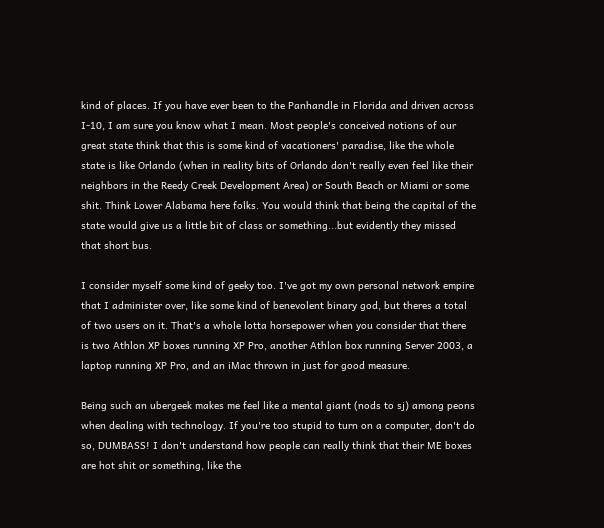kind of places. If you have ever been to the Panhandle in Florida and driven across I-10, I am sure you know what I mean. Most people's conceived notions of our great state think that this is some kind of vacationers' paradise, like the whole state is like Orlando (when in reality bits of Orlando don't really even feel like their neighbors in the Reedy Creek Development Area) or South Beach or Miami or some shit. Think Lower Alabama here folks. You would think that being the capital of the state would give us a little bit of class or something...but evidently they missed that short bus.

I consider myself some kind of geeky too. I've got my own personal network empire that I administer over, like some kind of benevolent binary god, but theres a total of two users on it. That's a whole lotta horsepower when you consider that there is two Athlon XP boxes running XP Pro, another Athlon box running Server 2003, a laptop running XP Pro, and an iMac thrown in just for good measure.

Being such an ubergeek makes me feel like a mental giant (nods to sj) among peons when dealing with technology. If you're too stupid to turn on a computer, don't do so, DUMBASS! I don't understand how people can really think that their ME boxes are hot shit or something, like the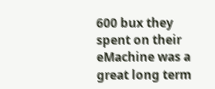600 bux they spent on their eMachine was a great long term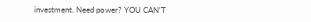investment. Need power? YOU CAN'T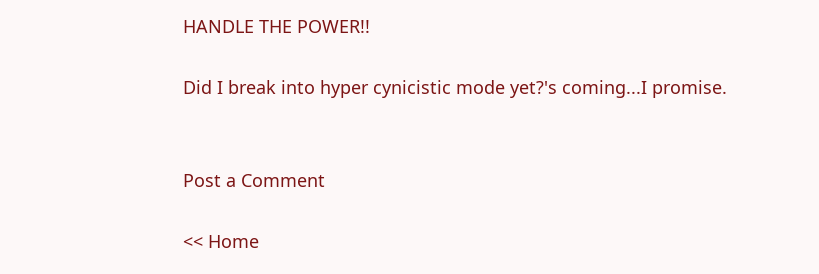HANDLE THE POWER!!

Did I break into hyper cynicistic mode yet?'s coming...I promise.


Post a Comment

<< Home